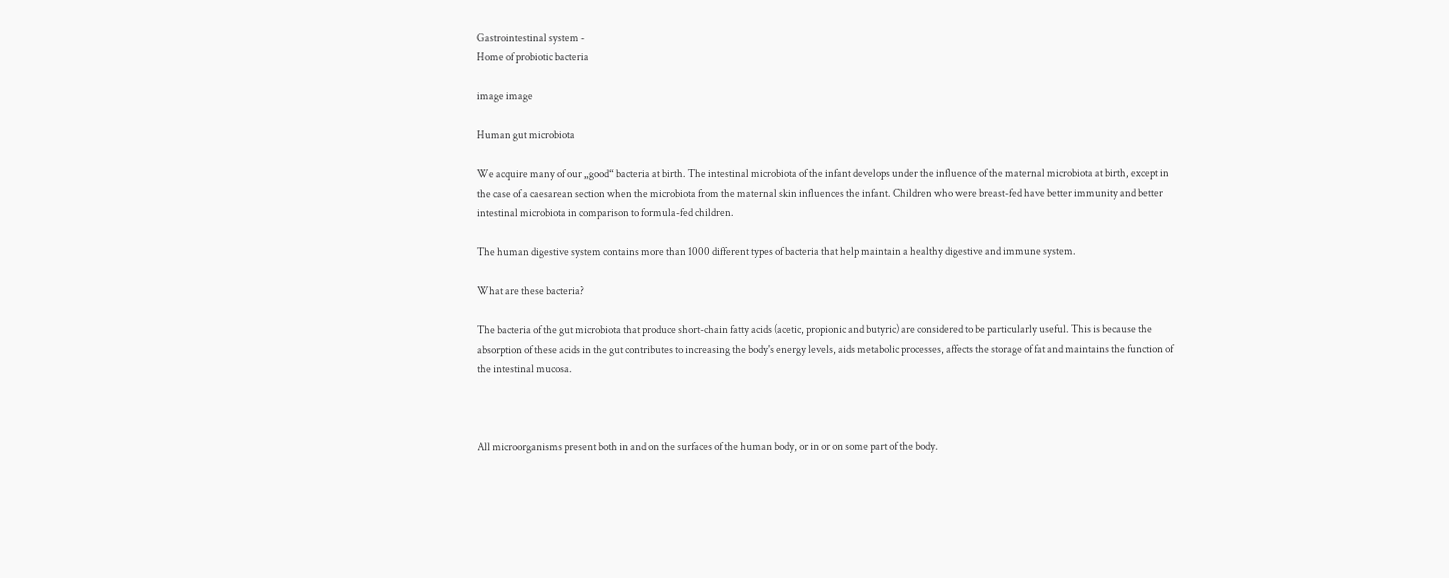Gastrointestinal system -
Home of probiotic bacteria

image image

Human gut microbiota

We acquire many of our „good“ bacteria at birth. The intestinal microbiota of the infant develops under the influence of the maternal microbiota at birth, except in the case of a caesarean section when the microbiota from the maternal skin influences the infant. Children who were breast-fed have better immunity and better intestinal microbiota in comparison to formula-fed children.

The human digestive system contains more than 1000 different types of bacteria that help maintain a healthy digestive and immune system.

What are these bacteria?

The bacteria of the gut microbiota that produce short-chain fatty acids (acetic, propionic and butyric) are considered to be particularly useful. This is because the absorption of these acids in the gut contributes to increasing the body's energy levels, aids metabolic processes, affects the storage of fat and maintains the function of the intestinal mucosa.



All microorganisms present both in and on the surfaces of the human body, or in or on some part of the body.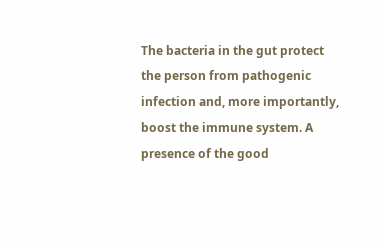The bacteria in the gut protect the person from pathogenic infection and, more importantly, boost the immune system. A presence of the good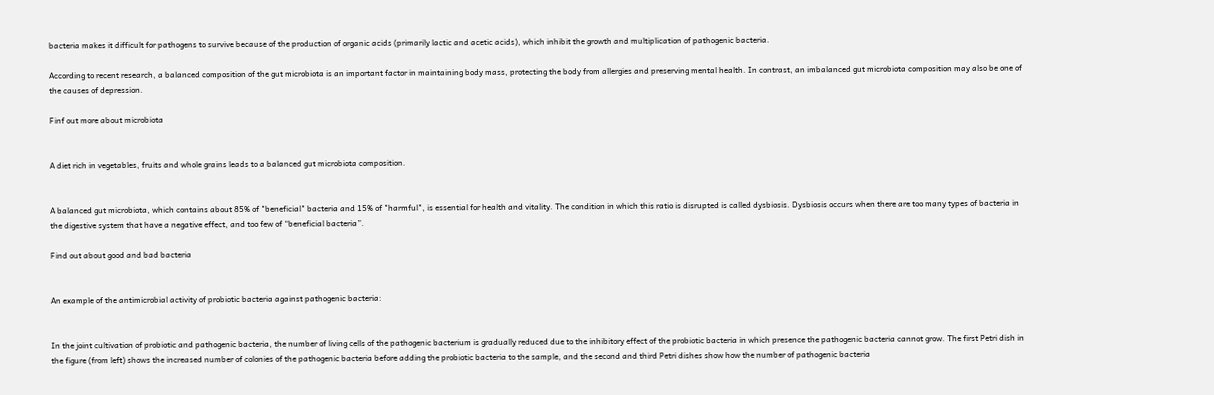bacteria makes it difficult for pathogens to survive because of the production of organic acids (primarily lactic and acetic acids), which inhibit the growth and multiplication of pathogenic bacteria.

According to recent research, a balanced composition of the gut microbiota is an important factor in maintaining body mass, protecting the body from allergies and preserving mental health. In contrast, an imbalanced gut microbiota composition may also be one of the causes of depression.

Finf out more about microbiota


A diet rich in vegetables, fruits and whole grains leads to a balanced gut microbiota composition.


A balanced gut microbiota, which contains about 85% of "beneficial" bacteria and 15% of "harmful", is essential for health and vitality. The condition in which this ratio is disrupted is called dysbiosis. Dysbiosis occurs when there are too many types of bacteria in the digestive system that have a negative effect, and too few of “beneficial bacteria”.

Find out about good and bad bacteria


An example of the antimicrobial activity of probiotic bacteria against pathogenic bacteria:


In the joint cultivation of probiotic and pathogenic bacteria, the number of living cells of the pathogenic bacterium is gradually reduced due to the inhibitory effect of the probiotic bacteria in which presence the pathogenic bacteria cannot grow. The first Petri dish in the figure (from left) shows the increased number of colonies of the pathogenic bacteria before adding the probiotic bacteria to the sample, and the second and third Petri dishes show how the number of pathogenic bacteria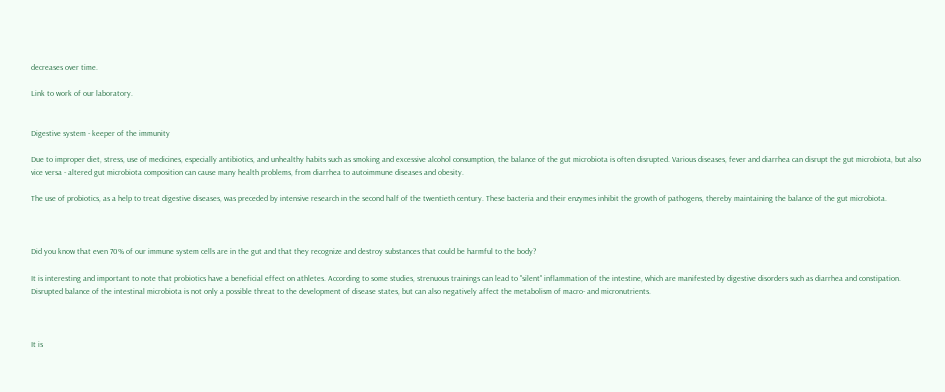decreases over time.

Link to work of our laboratory.


Digestive system - keeper of the immunity

Due to improper diet, stress, use of medicines, especially antibiotics, and unhealthy habits such as smoking and excessive alcohol consumption, the balance of the gut microbiota is often disrupted. Various diseases, fever and diarrhea can disrupt the gut microbiota, but also vice versa - altered gut microbiota composition can cause many health problems, from diarrhea to autoimmune diseases and obesity.

The use of probiotics, as a help to treat digestive diseases, was preceded by intensive research in the second half of the twentieth century. These bacteria and their enzymes inhibit the growth of pathogens, thereby maintaining the balance of the gut microbiota.



Did you know that even 70% of our immune system cells are in the gut and that they recognize and destroy substances that could be harmful to the body?

It is interesting and important to note that probiotics have a beneficial effect on athletes. According to some studies, strenuous trainings can lead to "silent" inflammation of the intestine, which are manifested by digestive disorders such as diarrhea and constipation. Disrupted balance of the intestinal microbiota is not only a possible threat to the development of disease states, but can also negatively affect the metabolism of macro- and micronutrients.



It is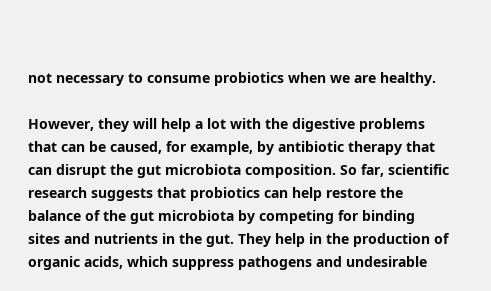not necessary to consume probiotics when we are healthy.

However, they will help a lot with the digestive problems that can be caused, for example, by antibiotic therapy that can disrupt the gut microbiota composition. So far, scientific research suggests that probiotics can help restore the balance of the gut microbiota by competing for binding sites and nutrients in the gut. They help in the production of organic acids, which suppress pathogens and undesirable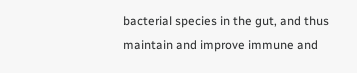bacterial species in the gut, and thus maintain and improve immune and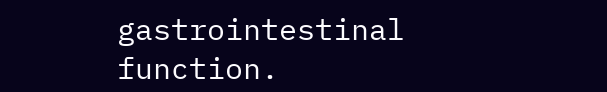gastrointestinal function.